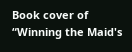Book cover of “Winning the Maid's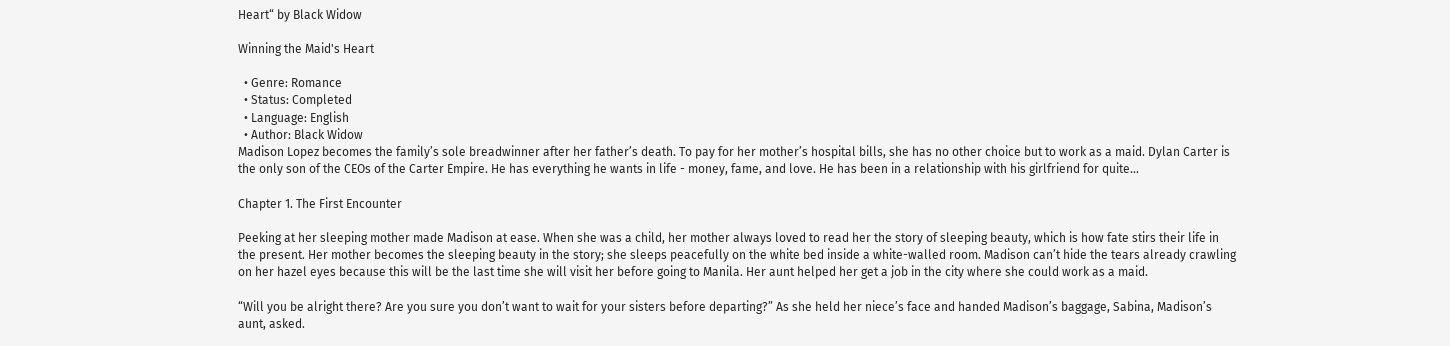Heart“ by Black Widow

Winning the Maid's Heart

  • Genre: Romance
  • Status: Completed
  • Language: English
  • Author: Black Widow
Madison Lopez becomes the family’s sole breadwinner after her father’s death. To pay for her mother’s hospital bills, she has no other choice but to work as a maid. Dylan Carter is the only son of the CEOs of the Carter Empire. He has everything he wants in life - money, fame, and love. He has been in a relationship with his girlfriend for quite...

Chapter 1. The First Encounter

Peeking at her sleeping mother made Madison at ease. When she was a child, her mother always loved to read her the story of sleeping beauty, which is how fate stirs their life in the present. Her mother becomes the sleeping beauty in the story; she sleeps peacefully on the white bed inside a white-walled room. Madison can’t hide the tears already crawling on her hazel eyes because this will be the last time she will visit her before going to Manila. Her aunt helped her get a job in the city where she could work as a maid.

“Will you be alright there? Are you sure you don’t want to wait for your sisters before departing?” As she held her niece’s face and handed Madison’s baggage, Sabina, Madison’s aunt, asked.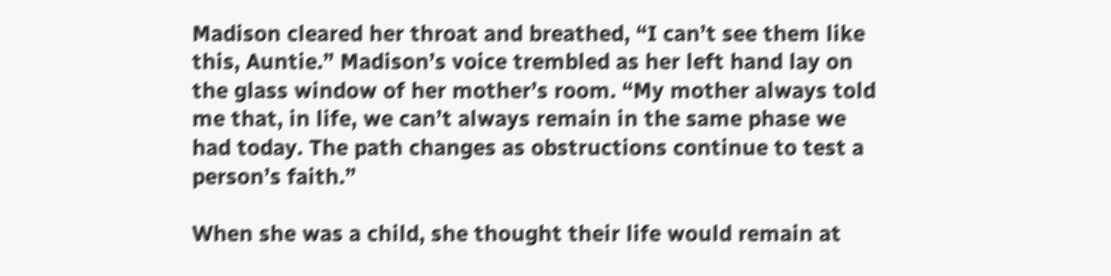Madison cleared her throat and breathed, “I can’t see them like this, Auntie.” Madison’s voice trembled as her left hand lay on the glass window of her mother’s room. “My mother always told me that, in life, we can’t always remain in the same phase we had today. The path changes as obstructions continue to test a person’s faith.”

When she was a child, she thought their life would remain at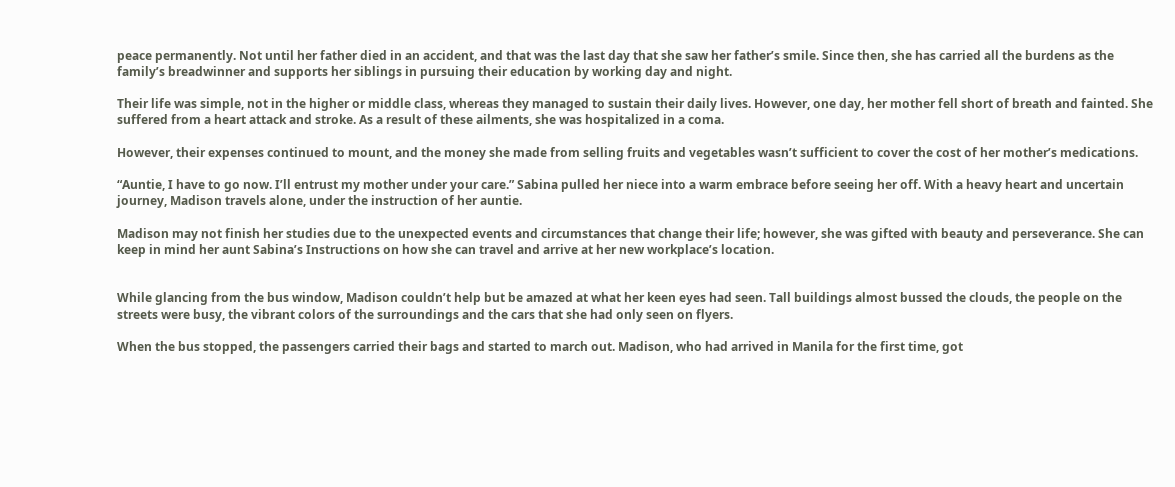peace permanently. Not until her father died in an accident, and that was the last day that she saw her father’s smile. Since then, she has carried all the burdens as the family’s breadwinner and supports her siblings in pursuing their education by working day and night.

Their life was simple, not in the higher or middle class, whereas they managed to sustain their daily lives. However, one day, her mother fell short of breath and fainted. She suffered from a heart attack and stroke. As a result of these ailments, she was hospitalized in a coma.

However, their expenses continued to mount, and the money she made from selling fruits and vegetables wasn’t sufficient to cover the cost of her mother’s medications.

“Auntie, I have to go now. I’ll entrust my mother under your care.” Sabina pulled her niece into a warm embrace before seeing her off. With a heavy heart and uncertain journey, Madison travels alone, under the instruction of her auntie.

Madison may not finish her studies due to the unexpected events and circumstances that change their life; however, she was gifted with beauty and perseverance. She can keep in mind her aunt Sabina’s Instructions on how she can travel and arrive at her new workplace’s location.


While glancing from the bus window, Madison couldn’t help but be amazed at what her keen eyes had seen. Tall buildings almost bussed the clouds, the people on the streets were busy, the vibrant colors of the surroundings and the cars that she had only seen on flyers.

When the bus stopped, the passengers carried their bags and started to march out. Madison, who had arrived in Manila for the first time, got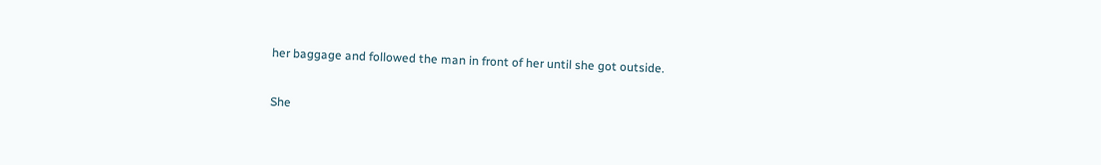her baggage and followed the man in front of her until she got outside.

She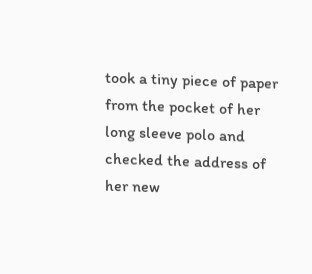took a tiny piece of paper from the pocket of her long sleeve polo and checked the address of her new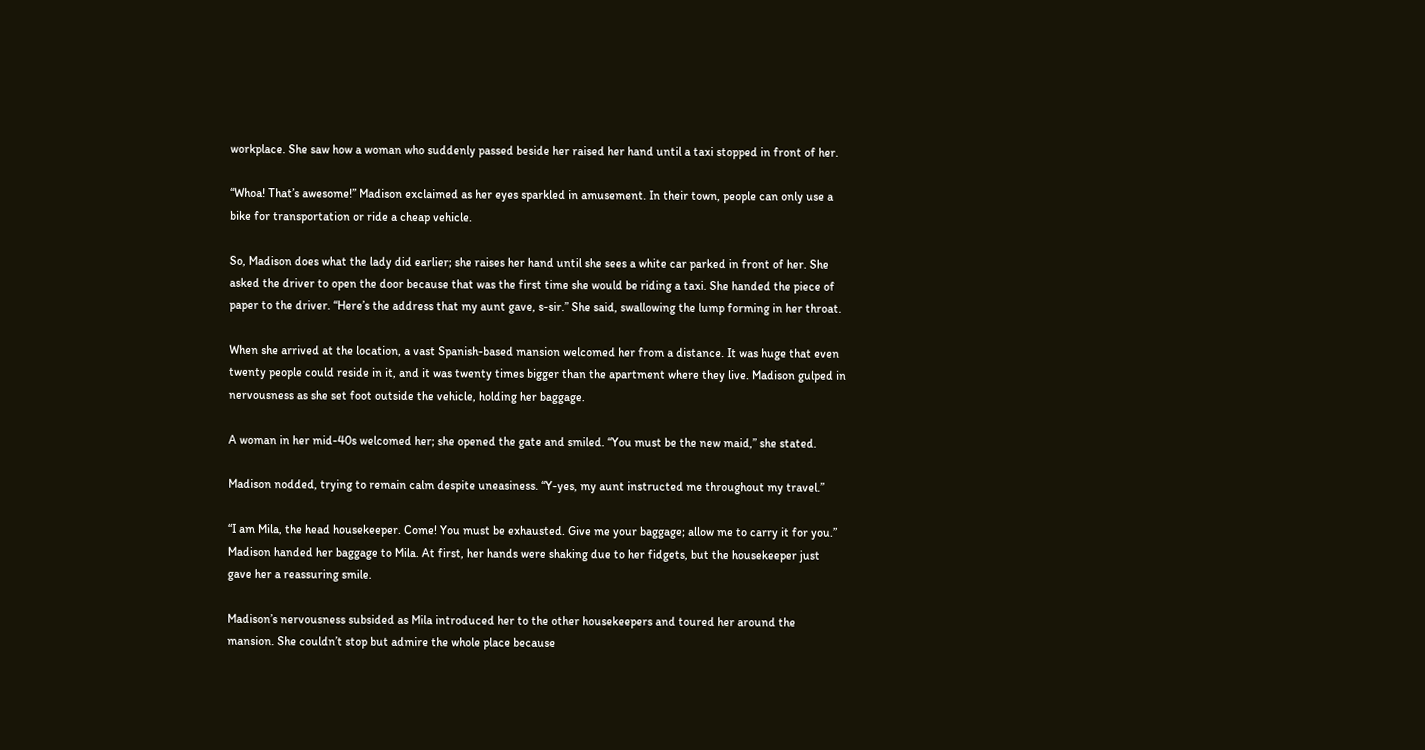workplace. She saw how a woman who suddenly passed beside her raised her hand until a taxi stopped in front of her.

“Whoa! That’s awesome!” Madison exclaimed as her eyes sparkled in amusement. In their town, people can only use a bike for transportation or ride a cheap vehicle.

So, Madison does what the lady did earlier; she raises her hand until she sees a white car parked in front of her. She asked the driver to open the door because that was the first time she would be riding a taxi. She handed the piece of paper to the driver. “Here’s the address that my aunt gave, s-sir.” She said, swallowing the lump forming in her throat.

When she arrived at the location, a vast Spanish-based mansion welcomed her from a distance. It was huge that even twenty people could reside in it, and it was twenty times bigger than the apartment where they live. Madison gulped in nervousness as she set foot outside the vehicle, holding her baggage.

A woman in her mid-40s welcomed her; she opened the gate and smiled. “You must be the new maid,” she stated.

Madison nodded, trying to remain calm despite uneasiness. “Y-yes, my aunt instructed me throughout my travel.”

“I am Mila, the head housekeeper. Come! You must be exhausted. Give me your baggage; allow me to carry it for you.” Madison handed her baggage to Mila. At first, her hands were shaking due to her fidgets, but the housekeeper just gave her a reassuring smile.

Madison’s nervousness subsided as Mila introduced her to the other housekeepers and toured her around the mansion. She couldn’t stop but admire the whole place because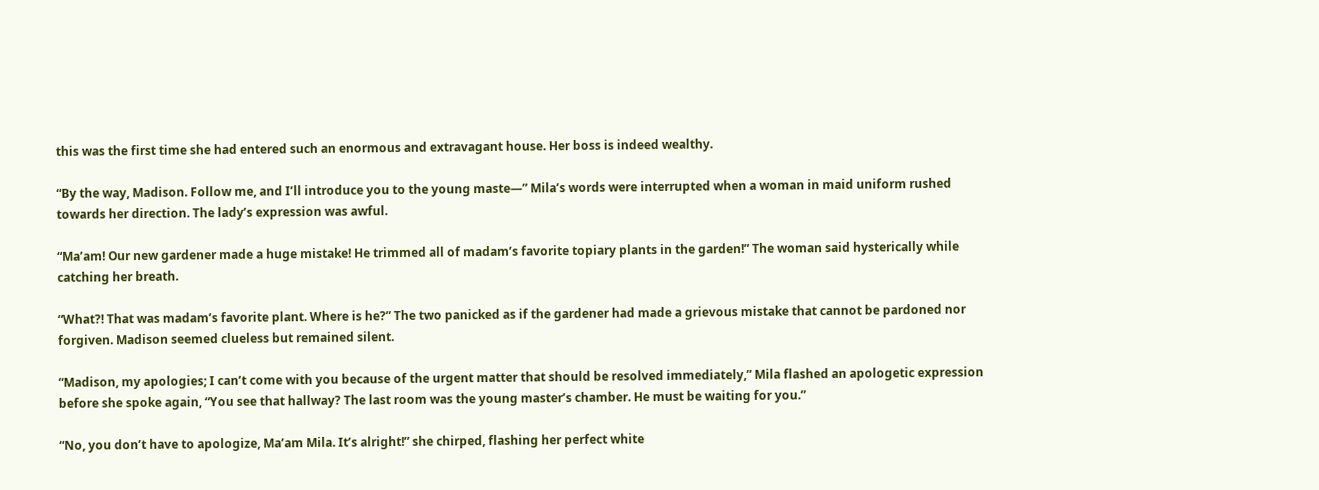this was the first time she had entered such an enormous and extravagant house. Her boss is indeed wealthy.

“By the way, Madison. Follow me, and I’ll introduce you to the young maste—” Mila’s words were interrupted when a woman in maid uniform rushed towards her direction. The lady’s expression was awful.

“Ma’am! Our new gardener made a huge mistake! He trimmed all of madam’s favorite topiary plants in the garden!” The woman said hysterically while catching her breath.

“What?! That was madam’s favorite plant. Where is he?” The two panicked as if the gardener had made a grievous mistake that cannot be pardoned nor forgiven. Madison seemed clueless but remained silent.

“Madison, my apologies; I can’t come with you because of the urgent matter that should be resolved immediately,” Mila flashed an apologetic expression before she spoke again, “You see that hallway? The last room was the young master’s chamber. He must be waiting for you.”

“No, you don’t have to apologize, Ma’am Mila. It’s alright!” she chirped, flashing her perfect white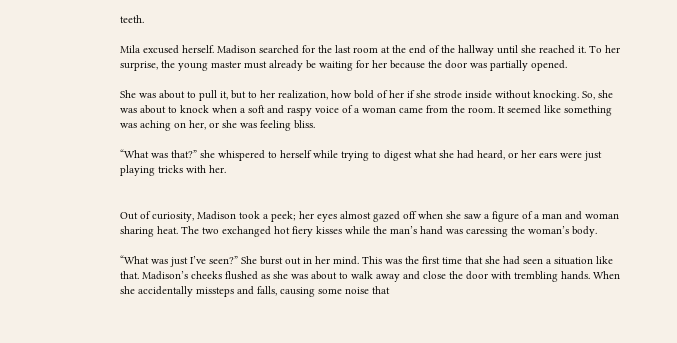teeth.

Mila excused herself. Madison searched for the last room at the end of the hallway until she reached it. To her surprise, the young master must already be waiting for her because the door was partially opened.

She was about to pull it, but to her realization, how bold of her if she strode inside without knocking. So, she was about to knock when a soft and raspy voice of a woman came from the room. It seemed like something was aching on her, or she was feeling bliss.

“What was that?” she whispered to herself while trying to digest what she had heard, or her ears were just playing tricks with her.


Out of curiosity, Madison took a peek; her eyes almost gazed off when she saw a figure of a man and woman sharing heat. The two exchanged hot fiery kisses while the man’s hand was caressing the woman’s body.

“What was just I’ve seen?” She burst out in her mind. This was the first time that she had seen a situation like that. Madison’s cheeks flushed as she was about to walk away and close the door with trembling hands. When she accidentally missteps and falls, causing some noise that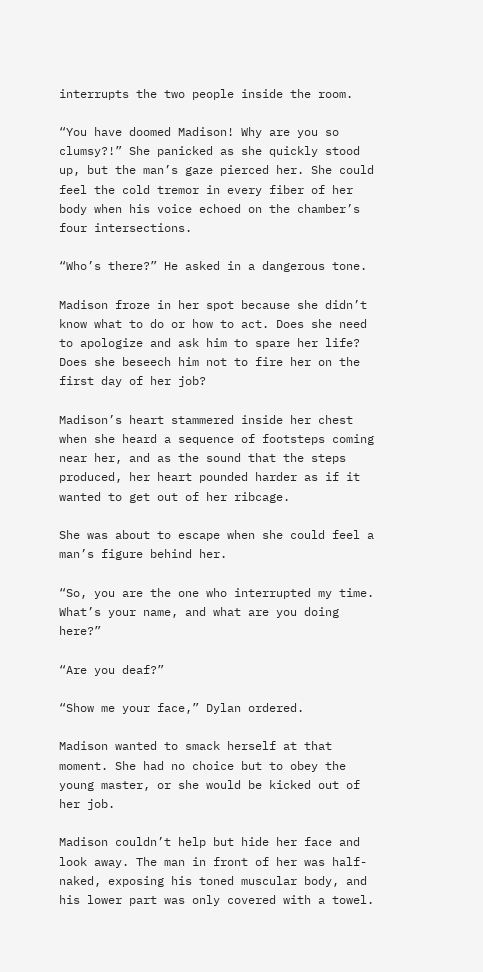interrupts the two people inside the room.

“You have doomed Madison! Why are you so clumsy?!” She panicked as she quickly stood up, but the man’s gaze pierced her. She could feel the cold tremor in every fiber of her body when his voice echoed on the chamber’s four intersections.

“Who’s there?” He asked in a dangerous tone.

Madison froze in her spot because she didn’t know what to do or how to act. Does she need to apologize and ask him to spare her life? Does she beseech him not to fire her on the first day of her job?

Madison’s heart stammered inside her chest when she heard a sequence of footsteps coming near her, and as the sound that the steps produced, her heart pounded harder as if it wanted to get out of her ribcage.

She was about to escape when she could feel a man’s figure behind her.

“So, you are the one who interrupted my time. What’s your name, and what are you doing here?”

“Are you deaf?”

“Show me your face,” Dylan ordered.

Madison wanted to smack herself at that moment. She had no choice but to obey the young master, or she would be kicked out of her job.

Madison couldn’t help but hide her face and look away. The man in front of her was half-naked, exposing his toned muscular body, and his lower part was only covered with a towel.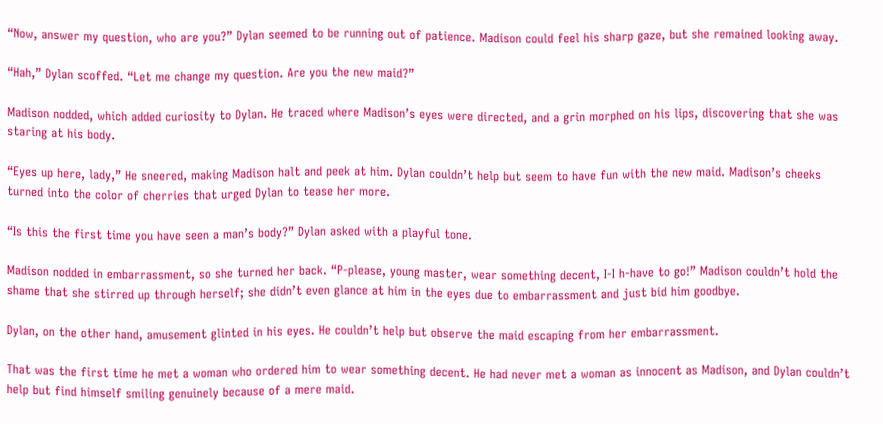“Now, answer my question, who are you?” Dylan seemed to be running out of patience. Madison could feel his sharp gaze, but she remained looking away.

“Hah,” Dylan scoffed. “Let me change my question. Are you the new maid?”

Madison nodded, which added curiosity to Dylan. He traced where Madison’s eyes were directed, and a grin morphed on his lips, discovering that she was staring at his body.

“Eyes up here, lady,” He sneered, making Madison halt and peek at him. Dylan couldn’t help but seem to have fun with the new maid. Madison’s cheeks turned into the color of cherries that urged Dylan to tease her more.

“Is this the first time you have seen a man’s body?” Dylan asked with a playful tone.

Madison nodded in embarrassment, so she turned her back. “P-please, young master, wear something decent, I-I h-have to go!” Madison couldn’t hold the shame that she stirred up through herself; she didn’t even glance at him in the eyes due to embarrassment and just bid him goodbye.

Dylan, on the other hand, amusement glinted in his eyes. He couldn’t help but observe the maid escaping from her embarrassment.

That was the first time he met a woman who ordered him to wear something decent. He had never met a woman as innocent as Madison, and Dylan couldn’t help but find himself smiling genuinely because of a mere maid.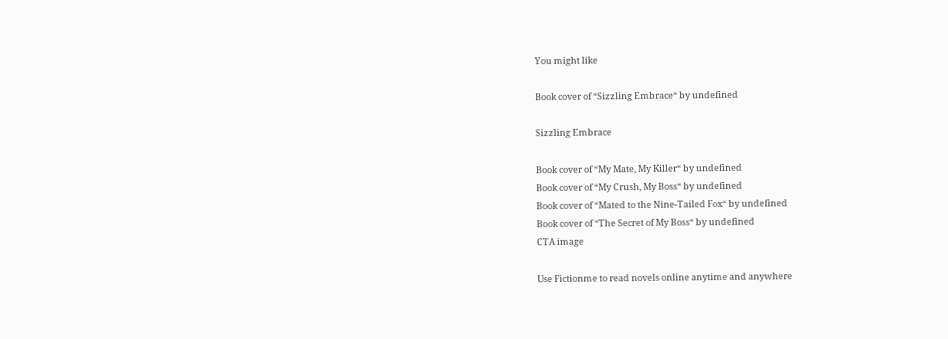You might like

Book cover of “Sizzling Embrace“ by undefined

Sizzling Embrace

Book cover of “My Mate, My Killer“ by undefined
Book cover of “My Crush, My Boss“ by undefined
Book cover of “Mated to the Nine-Tailed Fox“ by undefined
Book cover of “The Secret of My Boss“ by undefined
CTA image

Use Fictionme to read novels online anytime and anywhere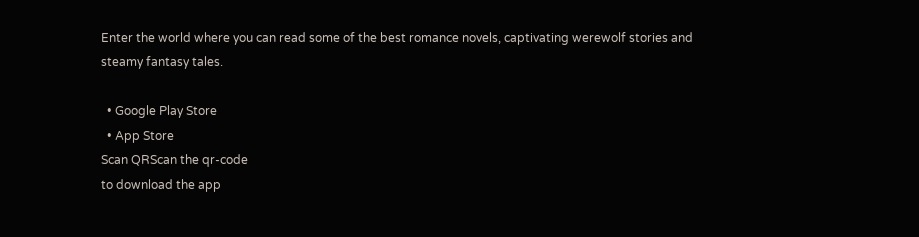Enter the world where you can read some of the best romance novels, captivating werewolf stories and steamy fantasy tales.

  • Google Play Store
  • App Store
Scan QRScan the qr-code
to download the app